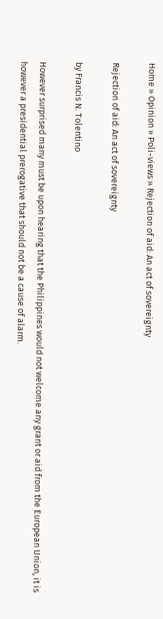Home » Opinion » Poli-views » Rejection of aid: An act of sovereignty

Rejection of aid: An act of sovereignty

by Francis N. Tolentino

However surprised many must be upon hearing that the Philippines would not welcome any grant or aid from the European Union, it is however a presidential prerogative that should not be a cause of alarm.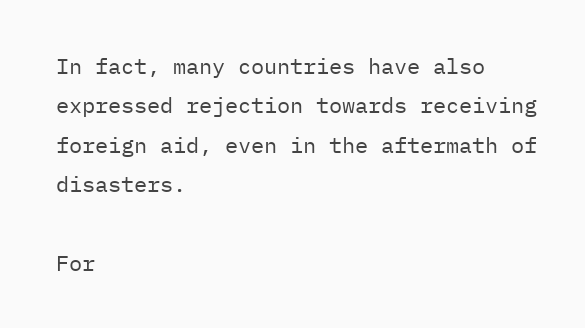In fact, many countries have also expressed rejection towards receiving foreign aid, even in the aftermath of disasters.

For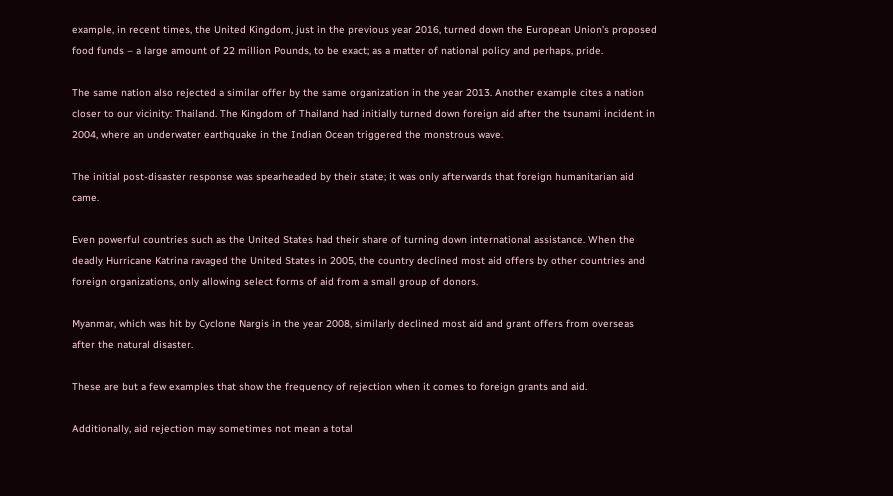example, in recent times, the United Kingdom, just in the previous year 2016, turned down the European Union’s proposed food funds – a large amount of 22 million Pounds, to be exact; as a matter of national policy and perhaps, pride.

The same nation also rejected a similar offer by the same organization in the year 2013. Another example cites a nation closer to our vicinity: Thailand. The Kingdom of Thailand had initially turned down foreign aid after the tsunami incident in 2004, where an underwater earthquake in the Indian Ocean triggered the monstrous wave.

The initial post-disaster response was spearheaded by their state; it was only afterwards that foreign humanitarian aid came.

Even powerful countries such as the United States had their share of turning down international assistance. When the deadly Hurricane Katrina ravaged the United States in 2005, the country declined most aid offers by other countries and foreign organizations, only allowing select forms of aid from a small group of donors.

Myanmar, which was hit by Cyclone Nargis in the year 2008, similarly declined most aid and grant offers from overseas after the natural disaster.

These are but a few examples that show the frequency of rejection when it comes to foreign grants and aid.

Additionally, aid rejection may sometimes not mean a total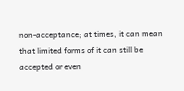non-acceptance; at times, it can mean that limited forms of it can still be accepted or even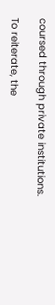coursed through private institutions.

To reiterate, the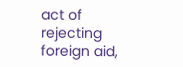act of rejecting foreign aid,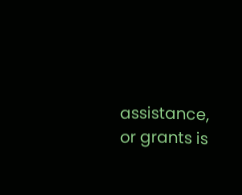assistance, or grants is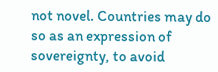not novel. Countries may do so as an expression of sovereignty, to avoid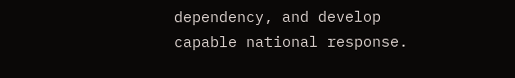dependency, and develop capable national response.